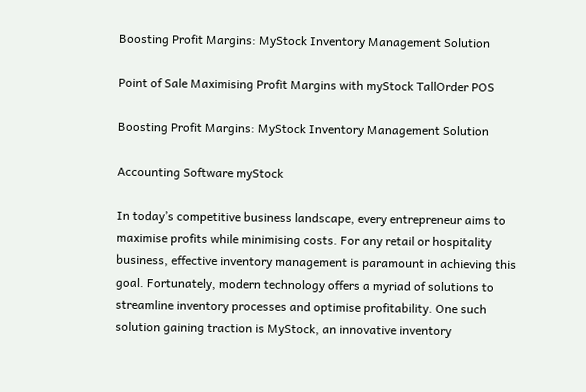Boosting Profit Margins: MyStock Inventory Management Solution

Point of Sale Maximising Profit Margins with myStock TallOrder POS

Boosting Profit Margins: MyStock Inventory Management Solution

Accounting Software myStock

In today’s competitive business landscape, every entrepreneur aims to maximise profits while minimising costs. For any retail or hospitality business, effective inventory management is paramount in achieving this goal. Fortunately, modern technology offers a myriad of solutions to streamline inventory processes and optimise profitability. One such solution gaining traction is MyStock, an innovative inventory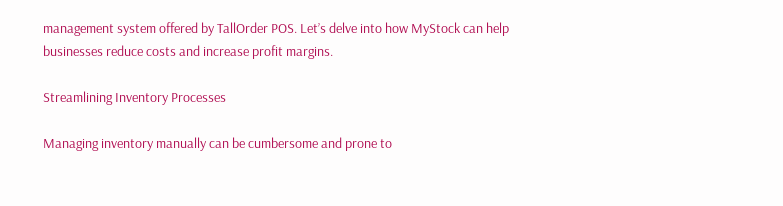management system offered by TallOrder POS. Let’s delve into how MyStock can help businesses reduce costs and increase profit margins.

Streamlining Inventory Processes

Managing inventory manually can be cumbersome and prone to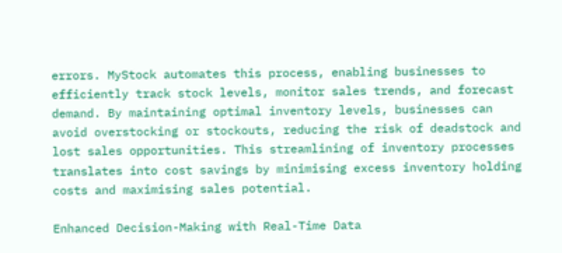errors. MyStock automates this process, enabling businesses to efficiently track stock levels, monitor sales trends, and forecast demand. By maintaining optimal inventory levels, businesses can avoid overstocking or stockouts, reducing the risk of deadstock and lost sales opportunities. This streamlining of inventory processes translates into cost savings by minimising excess inventory holding costs and maximising sales potential.

Enhanced Decision-Making with Real-Time Data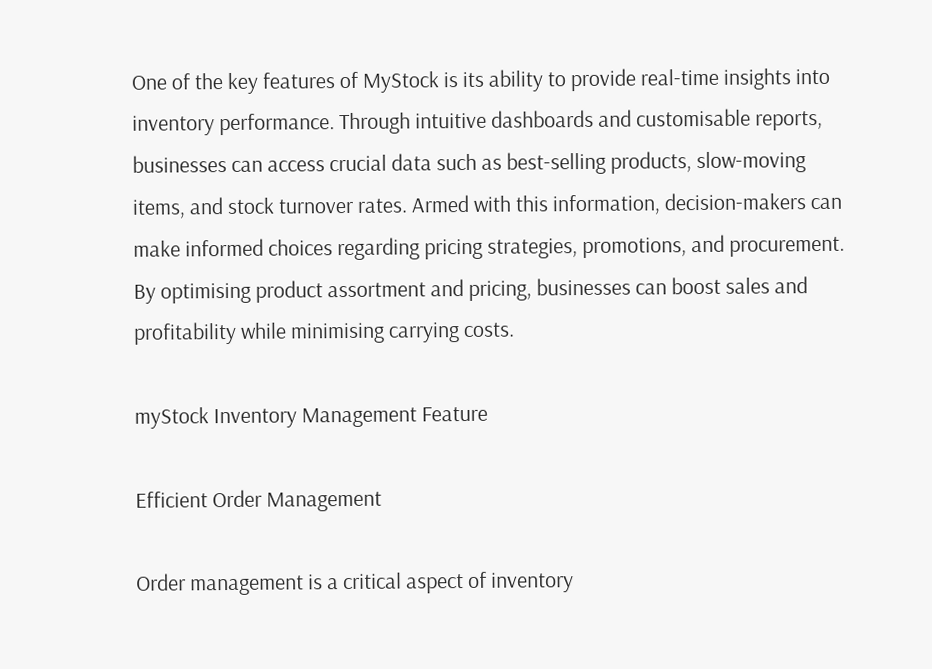One of the key features of MyStock is its ability to provide real-time insights into inventory performance. Through intuitive dashboards and customisable reports, businesses can access crucial data such as best-selling products, slow-moving items, and stock turnover rates. Armed with this information, decision-makers can make informed choices regarding pricing strategies, promotions, and procurement. By optimising product assortment and pricing, businesses can boost sales and profitability while minimising carrying costs.

myStock Inventory Management Feature

Efficient Order Management

Order management is a critical aspect of inventory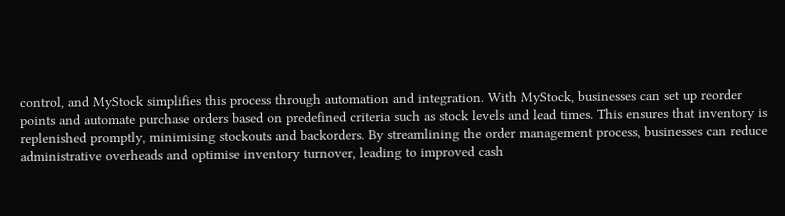control, and MyStock simplifies this process through automation and integration. With MyStock, businesses can set up reorder points and automate purchase orders based on predefined criteria such as stock levels and lead times. This ensures that inventory is replenished promptly, minimising stockouts and backorders. By streamlining the order management process, businesses can reduce administrative overheads and optimise inventory turnover, leading to improved cash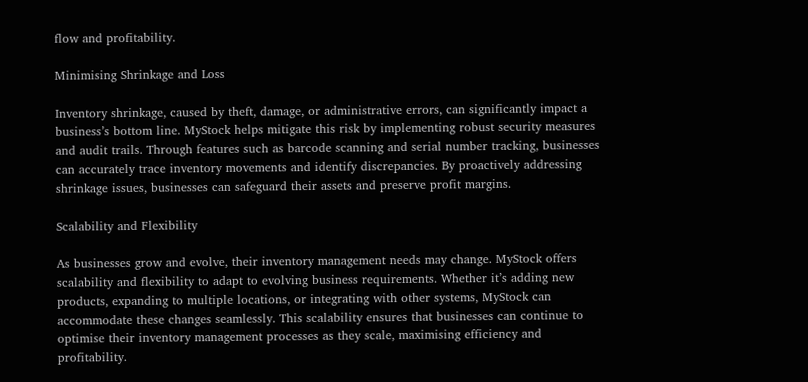flow and profitability.

Minimising Shrinkage and Loss

Inventory shrinkage, caused by theft, damage, or administrative errors, can significantly impact a business’s bottom line. MyStock helps mitigate this risk by implementing robust security measures and audit trails. Through features such as barcode scanning and serial number tracking, businesses can accurately trace inventory movements and identify discrepancies. By proactively addressing shrinkage issues, businesses can safeguard their assets and preserve profit margins.

Scalability and Flexibility

As businesses grow and evolve, their inventory management needs may change. MyStock offers scalability and flexibility to adapt to evolving business requirements. Whether it’s adding new products, expanding to multiple locations, or integrating with other systems, MyStock can accommodate these changes seamlessly. This scalability ensures that businesses can continue to optimise their inventory management processes as they scale, maximising efficiency and profitability.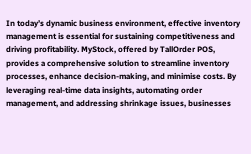In today’s dynamic business environment, effective inventory management is essential for sustaining competitiveness and driving profitability. MyStock, offered by TallOrder POS, provides a comprehensive solution to streamline inventory processes, enhance decision-making, and minimise costs. By leveraging real-time data insights, automating order management, and addressing shrinkage issues, businesses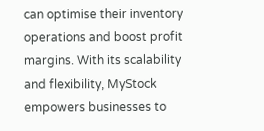can optimise their inventory operations and boost profit margins. With its scalability and flexibility, MyStock empowers businesses to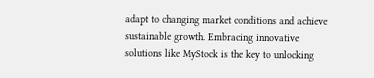adapt to changing market conditions and achieve sustainable growth. Embracing innovative solutions like MyStock is the key to unlocking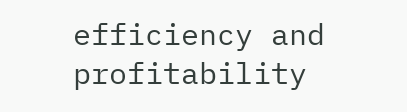efficiency and profitability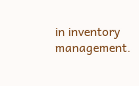in inventory management.